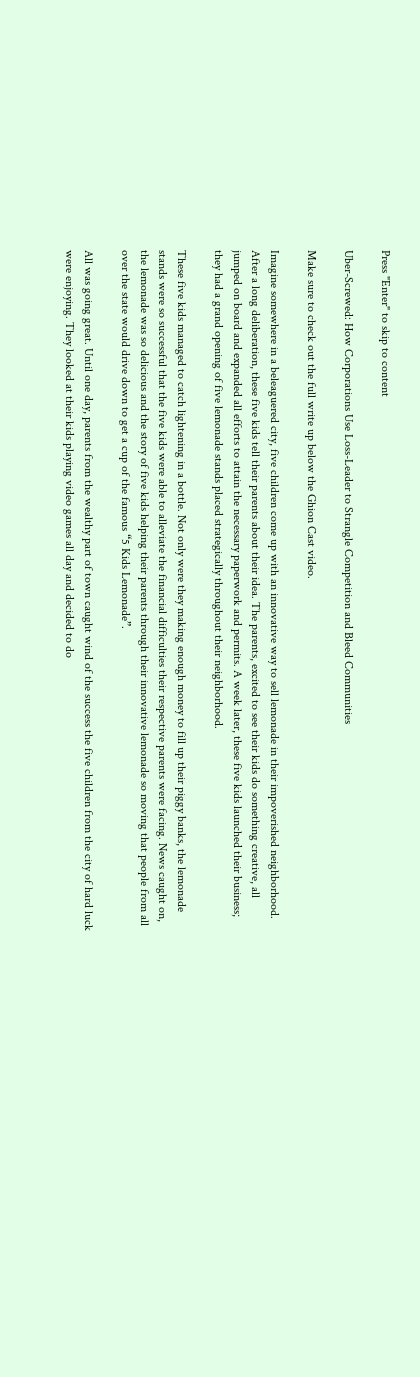Press "Enter" to skip to content

Uber-Screwed: How Corporations Use Loss-Leader to Strangle Competition and Bleed Communities

Make sure to check out the full write up below the Ghion Cast video.

Imagine somewhere in a beleaguered city, five children come up with an innovative way to sell lemonade in their impoverished neighborhood. After a long deliberation, these five kids tell their parents about their idea. The parents, excited to see their kids do something creative, all jumped on board and expanded all efforts to attain the necessary paperwork and permits. A week later, these five kids launched their business; they had a grand opening of five lemonade stands placed strategically throughout their neighborhood.

These five kids managed to catch lightening in a bottle. Not only were they making enough money to fill up their piggy banks, the lemonade stands were so successful that the five kids were able to alleviate the financial difficulties their respective parents were facing. News caught on, the lemonade was so delicious and the story of five kids helping their parents through their innovative lemonade so moving that people from all over the state would drive down to get a cup of the famous “5 Kids Lemonade”.

All was going great. Until one day, parents from the wealthy part of town caught wind of the success the five children from the city of hard luck were enjoying. They looked at their kids playing video games all day and decided to do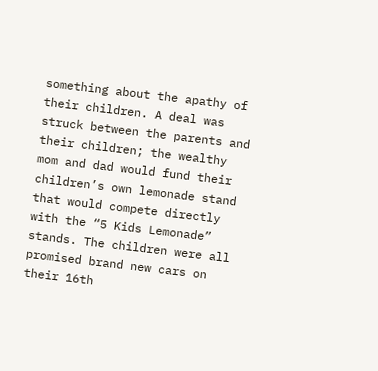something about the apathy of their children. A deal was struck between the parents and their children; the wealthy mom and dad would fund their children’s own lemonade stand that would compete directly with the “5 Kids Lemonade” stands. The children were all promised brand new cars on their 16th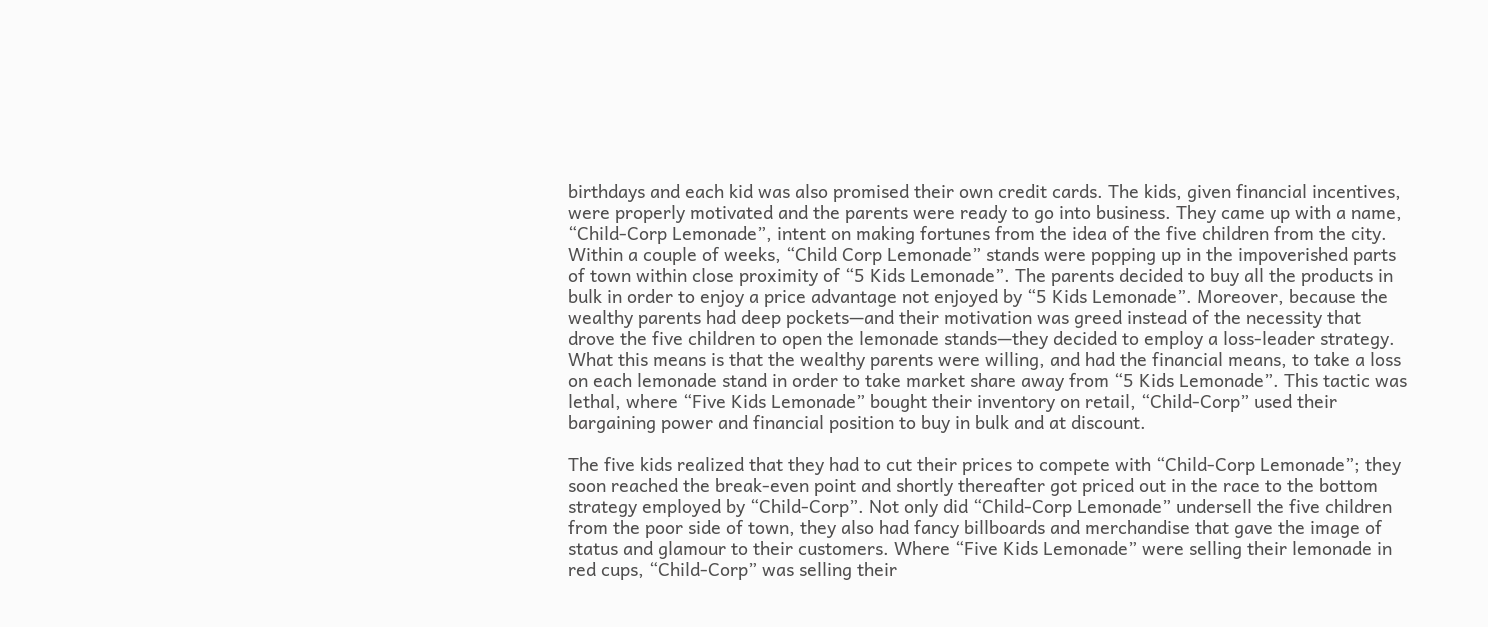birthdays and each kid was also promised their own credit cards. The kids, given financial incentives, were properly motivated and the parents were ready to go into business. They came up with a name, “Child-Corp Lemonade”, intent on making fortunes from the idea of the five children from the city. Within a couple of weeks, “Child Corp Lemonade” stands were popping up in the impoverished parts of town within close proximity of “5 Kids Lemonade”. The parents decided to buy all the products in bulk in order to enjoy a price advantage not enjoyed by “5 Kids Lemonade”. Moreover, because the wealthy parents had deep pockets—and their motivation was greed instead of the necessity that drove the five children to open the lemonade stands—they decided to employ a loss-leader strategy. What this means is that the wealthy parents were willing, and had the financial means, to take a loss on each lemonade stand in order to take market share away from “5 Kids Lemonade”. This tactic was lethal, where “Five Kids Lemonade” bought their inventory on retail, “Child-Corp” used their bargaining power and financial position to buy in bulk and at discount.

The five kids realized that they had to cut their prices to compete with “Child-Corp Lemonade”; they soon reached the break-even point and shortly thereafter got priced out in the race to the bottom strategy employed by “Child-Corp”. Not only did “Child-Corp Lemonade” undersell the five children from the poor side of town, they also had fancy billboards and merchandise that gave the image of status and glamour to their customers. Where “Five Kids Lemonade” were selling their lemonade in red cups, “Child-Corp” was selling their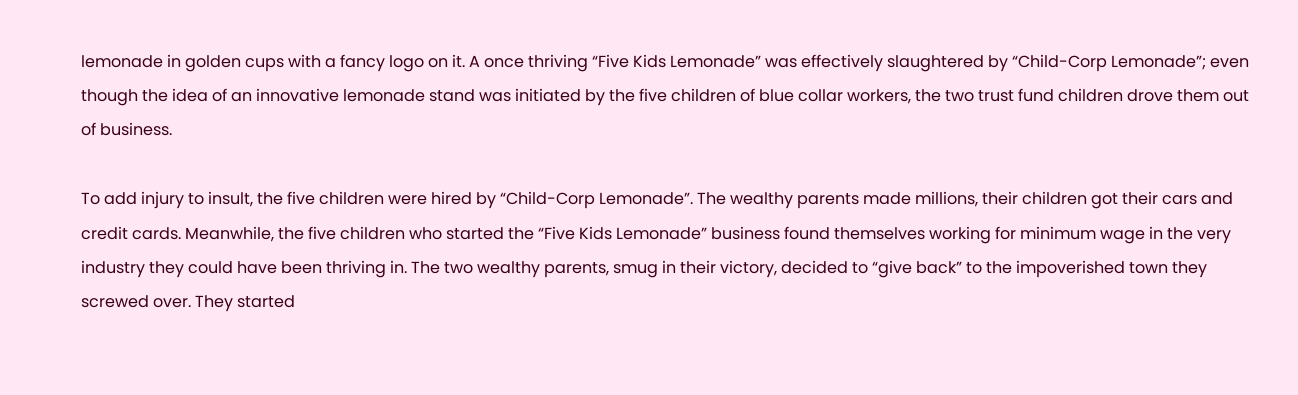lemonade in golden cups with a fancy logo on it. A once thriving “Five Kids Lemonade” was effectively slaughtered by “Child-Corp Lemonade”; even though the idea of an innovative lemonade stand was initiated by the five children of blue collar workers, the two trust fund children drove them out of business.

To add injury to insult, the five children were hired by “Child-Corp Lemonade”. The wealthy parents made millions, their children got their cars and credit cards. Meanwhile, the five children who started the “Five Kids Lemonade” business found themselves working for minimum wage in the very industry they could have been thriving in. The two wealthy parents, smug in their victory, decided to “give back” to the impoverished town they screwed over. They started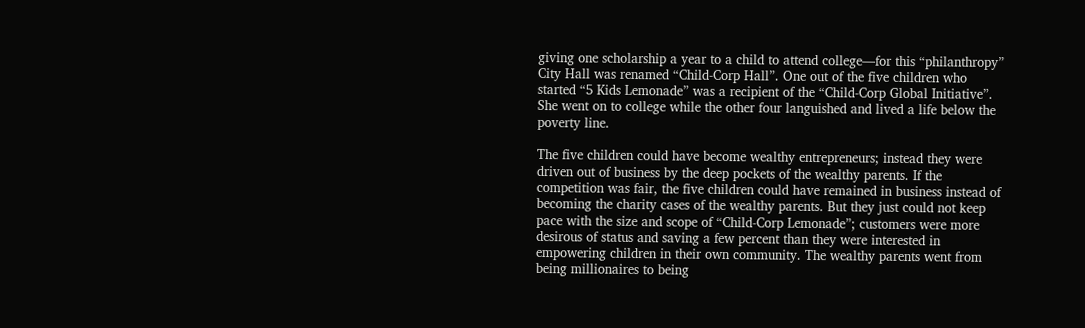giving one scholarship a year to a child to attend college—for this “philanthropy” City Hall was renamed “Child-Corp Hall”. One out of the five children who started “5 Kids Lemonade” was a recipient of the “Child-Corp Global Initiative”. She went on to college while the other four languished and lived a life below the poverty line.

The five children could have become wealthy entrepreneurs; instead they were driven out of business by the deep pockets of the wealthy parents. If the competition was fair, the five children could have remained in business instead of becoming the charity cases of the wealthy parents. But they just could not keep pace with the size and scope of “Child-Corp Lemonade”; customers were more desirous of status and saving a few percent than they were interested in empowering children in their own community. The wealthy parents went from being millionaires to being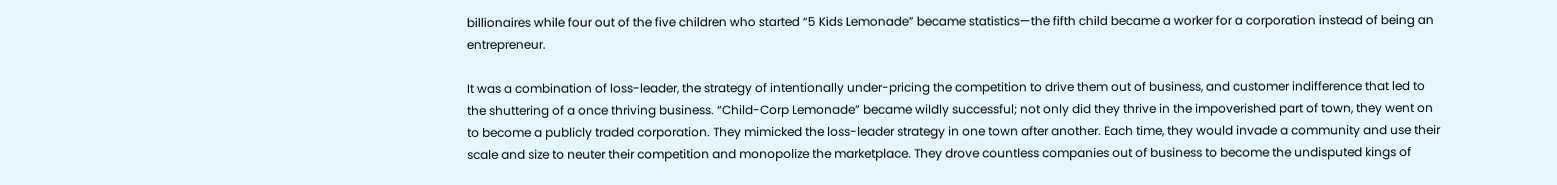billionaires while four out of the five children who started “5 Kids Lemonade” became statistics—the fifth child became a worker for a corporation instead of being an entrepreneur.

It was a combination of loss-leader, the strategy of intentionally under-pricing the competition to drive them out of business, and customer indifference that led to the shuttering of a once thriving business. “Child-Corp Lemonade” became wildly successful; not only did they thrive in the impoverished part of town, they went on to become a publicly traded corporation. They mimicked the loss-leader strategy in one town after another. Each time, they would invade a community and use their scale and size to neuter their competition and monopolize the marketplace. They drove countless companies out of business to become the undisputed kings of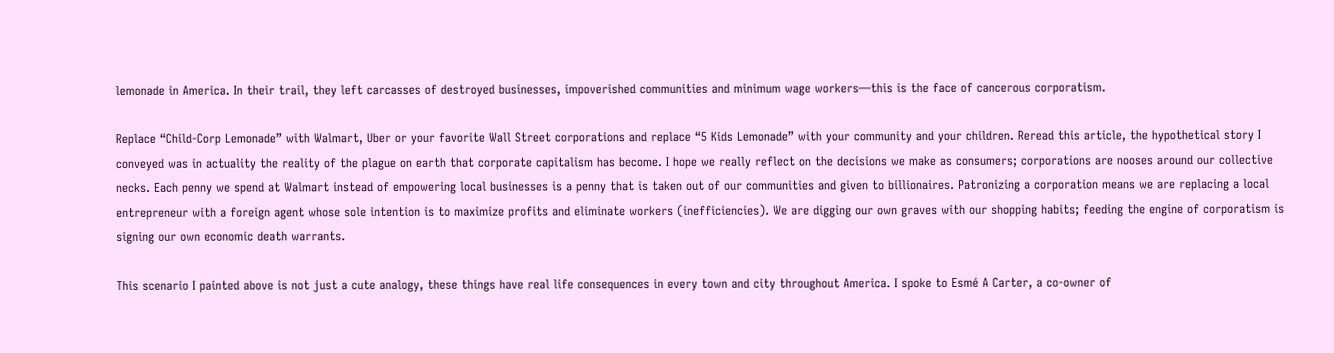lemonade in America. In their trail, they left carcasses of destroyed businesses, impoverished communities and minimum wage workers—this is the face of cancerous corporatism.

Replace “Child-Corp Lemonade” with Walmart, Uber or your favorite Wall Street corporations and replace “5 Kids Lemonade” with your community and your children. Reread this article, the hypothetical story I conveyed was in actuality the reality of the plague on earth that corporate capitalism has become. I hope we really reflect on the decisions we make as consumers; corporations are nooses around our collective necks. Each penny we spend at Walmart instead of empowering local businesses is a penny that is taken out of our communities and given to billionaires. Patronizing a corporation means we are replacing a local entrepreneur with a foreign agent whose sole intention is to maximize profits and eliminate workers (inefficiencies). We are digging our own graves with our shopping habits; feeding the engine of corporatism is signing our own economic death warrants.

This scenario I painted above is not just a cute analogy, these things have real life consequences in every town and city throughout America. I spoke to Esmé A Carter, a co-owner of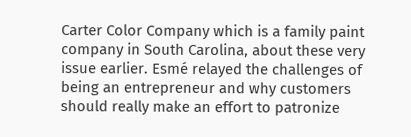Carter Color Company which is a family paint company in South Carolina, about these very issue earlier. Esmé relayed the challenges of being an entrepreneur and why customers should really make an effort to patronize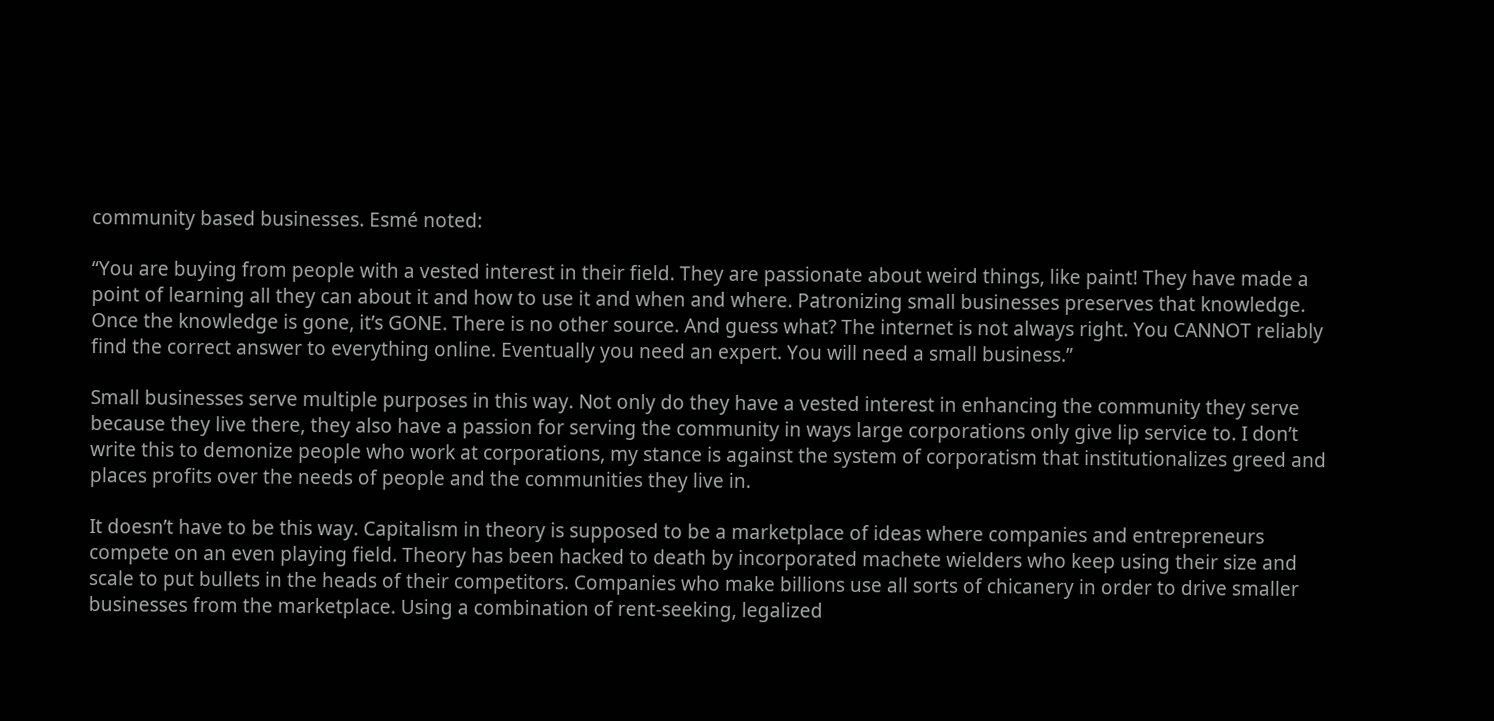community based businesses. Esmé noted:

“You are buying from people with a vested interest in their field. They are passionate about weird things, like paint! They have made a point of learning all they can about it and how to use it and when and where. Patronizing small businesses preserves that knowledge. Once the knowledge is gone, it’s GONE. There is no other source. And guess what? The internet is not always right. You CANNOT reliably find the correct answer to everything online. Eventually you need an expert. You will need a small business.”

Small businesses serve multiple purposes in this way. Not only do they have a vested interest in enhancing the community they serve because they live there, they also have a passion for serving the community in ways large corporations only give lip service to. I don’t write this to demonize people who work at corporations, my stance is against the system of corporatism that institutionalizes greed and places profits over the needs of people and the communities they live in.

It doesn’t have to be this way. Capitalism in theory is supposed to be a marketplace of ideas where companies and entrepreneurs compete on an even playing field. Theory has been hacked to death by incorporated machete wielders who keep using their size and scale to put bullets in the heads of their competitors. Companies who make billions use all sorts of chicanery in order to drive smaller businesses from the marketplace. Using a combination of rent-seeking, legalized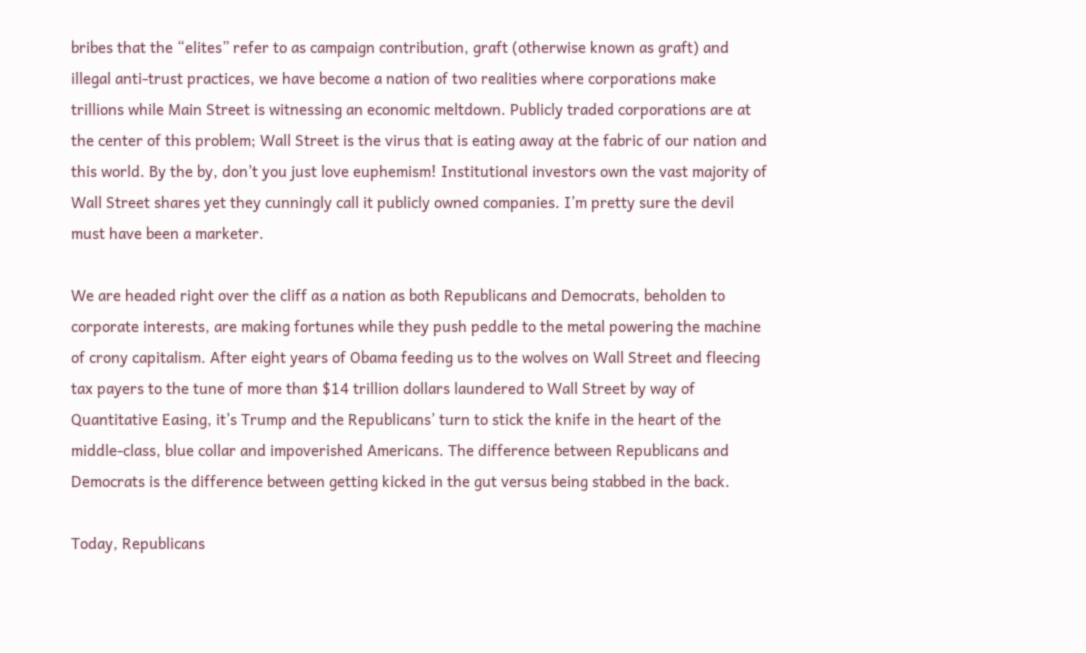bribes that the “elites” refer to as campaign contribution, graft (otherwise known as graft) and illegal anti-trust practices, we have become a nation of two realities where corporations make trillions while Main Street is witnessing an economic meltdown. Publicly traded corporations are at the center of this problem; Wall Street is the virus that is eating away at the fabric of our nation and this world. By the by, don’t you just love euphemism! Institutional investors own the vast majority of Wall Street shares yet they cunningly call it publicly owned companies. I’m pretty sure the devil must have been a marketer.

We are headed right over the cliff as a nation as both Republicans and Democrats, beholden to corporate interests, are making fortunes while they push peddle to the metal powering the machine of crony capitalism. After eight years of Obama feeding us to the wolves on Wall Street and fleecing tax payers to the tune of more than $14 trillion dollars laundered to Wall Street by way of Quantitative Easing, it’s Trump and the Republicans’ turn to stick the knife in the heart of the middle-class, blue collar and impoverished Americans. The difference between Republicans and Democrats is the difference between getting kicked in the gut versus being stabbed in the back.

Today, Republicans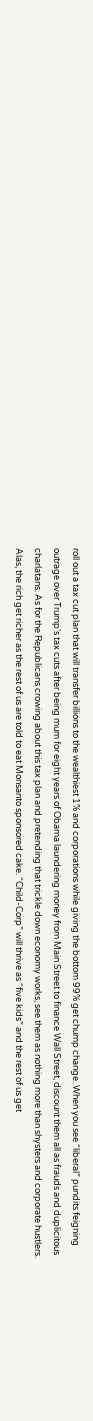roll out a tax cut plan that will transfer billions to the wealthiest 1% and corporations while giving the bottom 99% get chump change. When you see “liberal” pundits feigning outrage over Trump’s tax cuts after being mum for eight years of Obama laundering money from Main Street to finance Wall Street, discount them all as frauds and duplicitous charlatans. As for the Republicans crowing about this tax plan and pretending that trickle down economy works, see them as nothing more than shysters and corporate hustlers. Alas, the rich get richer as the rest of us are told to eat Monsanto sponsored cake. “Child-Corp” will thrive as “five kids” and the rest of us get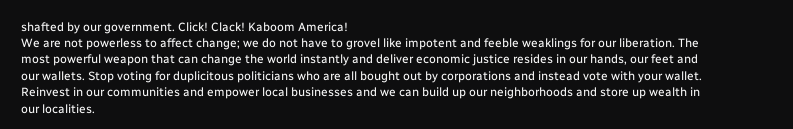shafted by our government. Click! Clack! Kaboom America!
We are not powerless to affect change; we do not have to grovel like impotent and feeble weaklings for our liberation. The most powerful weapon that can change the world instantly and deliver economic justice resides in our hands, our feet and our wallets. Stop voting for duplicitous politicians who are all bought out by corporations and instead vote with your wallet. Reinvest in our communities and empower local businesses and we can build up our neighborhoods and store up wealth in our localities.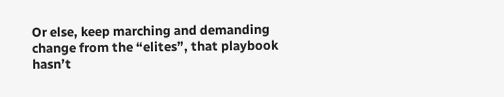Or else, keep marching and demanding change from the “elites”, that playbook hasn’t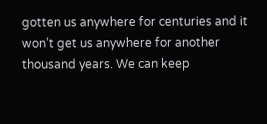gotten us anywhere for centuries and it won’t get us anywhere for another thousand years. We can keep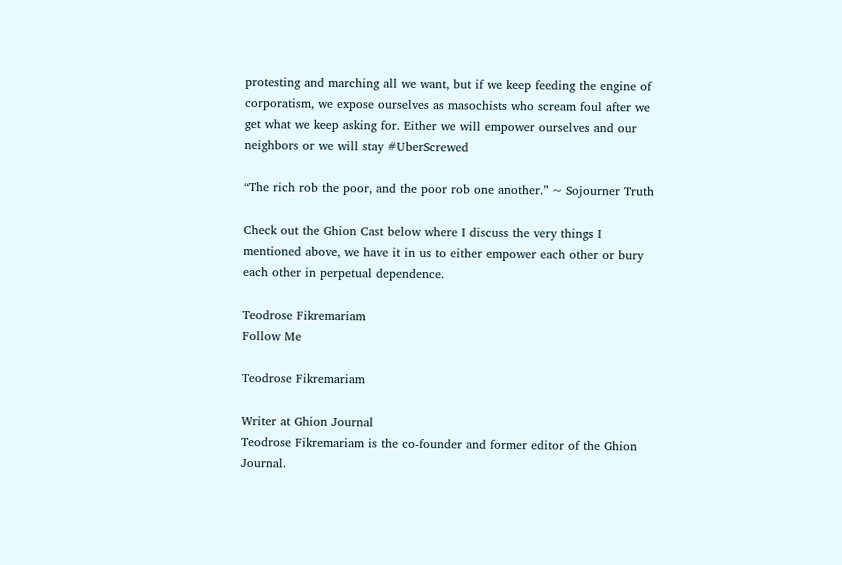protesting and marching all we want, but if we keep feeding the engine of corporatism, we expose ourselves as masochists who scream foul after we get what we keep asking for. Either we will empower ourselves and our neighbors or we will stay #UberScrewed

“The rich rob the poor, and the poor rob one another.” ~ Sojourner Truth

Check out the Ghion Cast below where I discuss the very things I mentioned above, we have it in us to either empower each other or bury each other in perpetual dependence.

Teodrose Fikremariam
Follow Me

Teodrose Fikremariam

Writer at Ghion Journal
Teodrose Fikremariam is the co-founder and former editor of the Ghion Journal.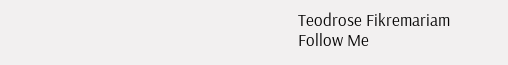Teodrose Fikremariam
Follow Me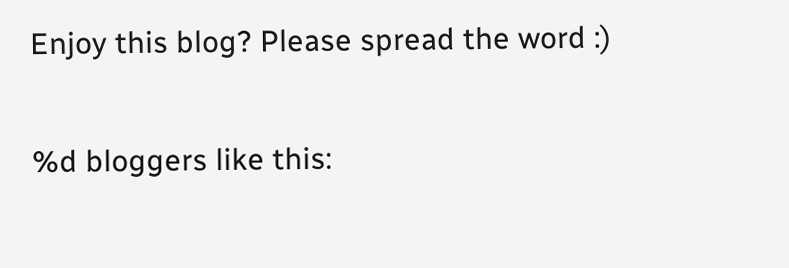Enjoy this blog? Please spread the word :)

%d bloggers like this: